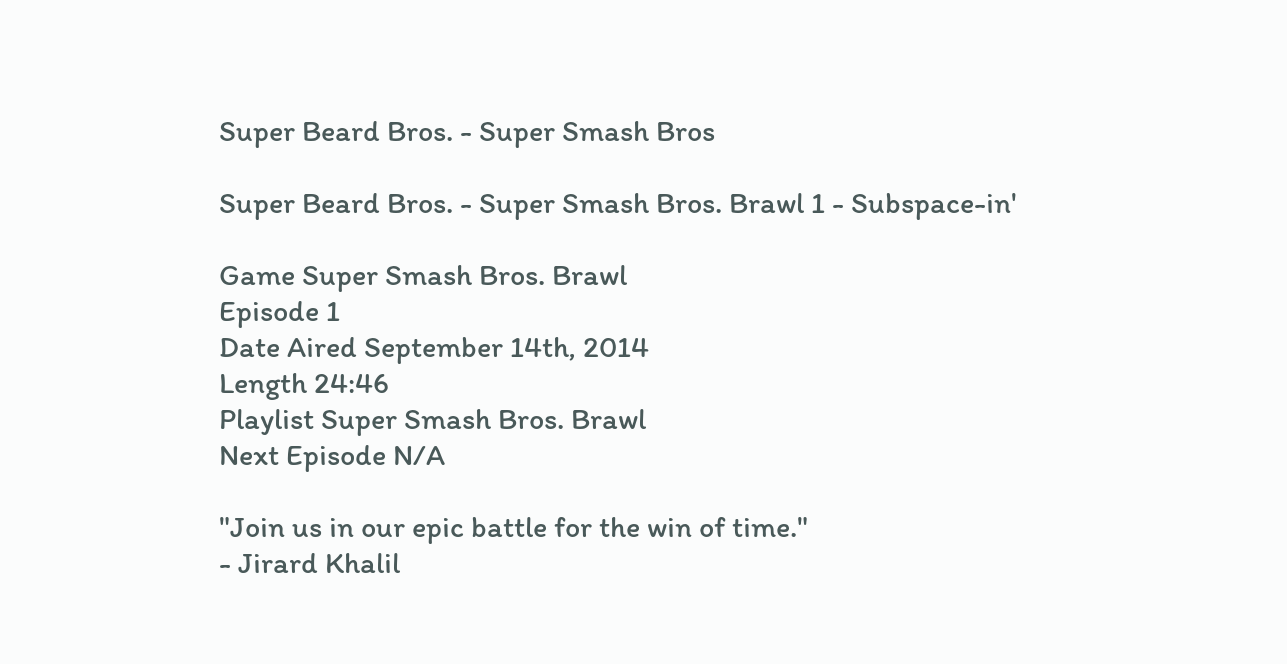Super Beard Bros. - Super Smash Bros

Super Beard Bros. - Super Smash Bros. Brawl 1 - Subspace-in'

Game Super Smash Bros. Brawl
Episode 1
Date Aired September 14th, 2014
Length 24:46
Playlist Super Smash Bros. Brawl
Next Episode N/A

"Join us in our epic battle for the win of time."
- Jirard Khalil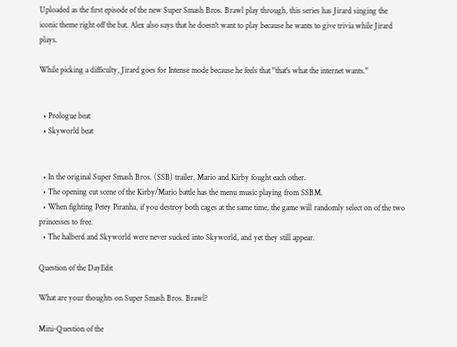Uploaded as the first episode of the new Super Smash Bros. Brawl play through, this series has Jirard singing the iconic theme right off the bat. Alex also says that he doesn't want to play because he wants to give trivia while Jirard plays.

While picking a difficulty, Jirard goes for Intense mode because he feels that "that's what the internet wants."


  • Prologue beat
  • Skyworld beat


  • In the original Super Smash Bros. (SSB) trailer, Mario and Kirby fought each other.
  • The opening cut scene of the Kirby/Mario battle has the menu music playing from SSBM.
  • When fighting Petey Piranha, if you destroy both cages at the same time, the game will randomly select on of the two princesses to free.
  • The halberd and Skyworld were never sucked into Skyworld, and yet they still appear.

Question of the DayEdit

What are your thoughts on Super Smash Bros. Brawl?

Mini-Question of the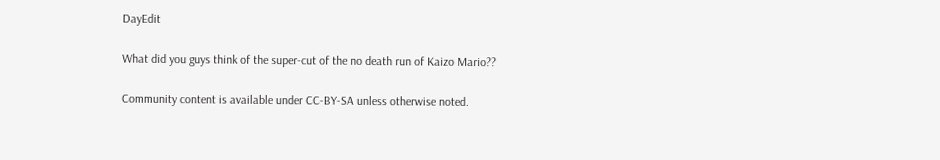DayEdit

What did you guys think of the super-cut of the no death run of Kaizo Mario??

Community content is available under CC-BY-SA unless otherwise noted.